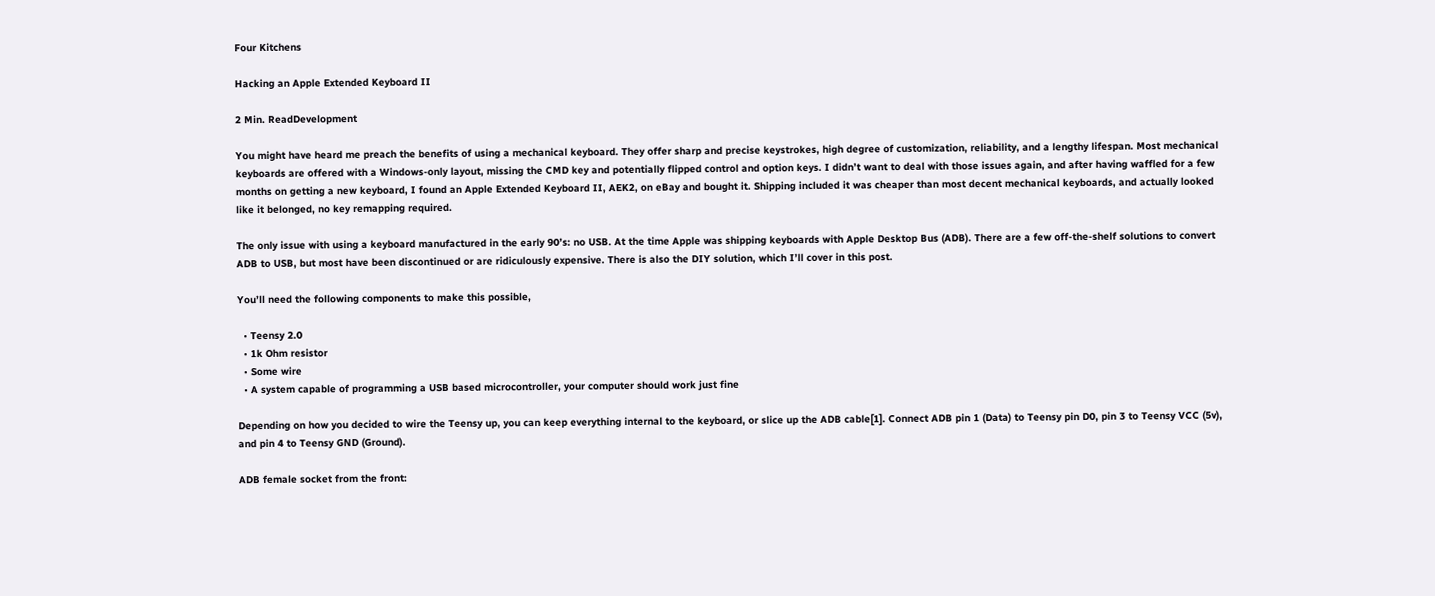Four Kitchens

Hacking an Apple Extended Keyboard II

2 Min. ReadDevelopment

You might have heard me preach the benefits of using a mechanical keyboard. They offer sharp and precise keystrokes, high degree of customization, reliability, and a lengthy lifespan. Most mechanical keyboards are offered with a Windows-only layout, missing the CMD key and potentially flipped control and option keys. I didn’t want to deal with those issues again, and after having waffled for a few months on getting a new keyboard, I found an Apple Extended Keyboard II, AEK2, on eBay and bought it. Shipping included it was cheaper than most decent mechanical keyboards, and actually looked like it belonged, no key remapping required.

The only issue with using a keyboard manufactured in the early 90’s: no USB. At the time Apple was shipping keyboards with Apple Desktop Bus (ADB). There are a few off-the-shelf solutions to convert ADB to USB, but most have been discontinued or are ridiculously expensive. There is also the DIY solution, which I’ll cover in this post.

You’ll need the following components to make this possible,

  • Teensy 2.0
  • 1k Ohm resistor
  • Some wire
  • A system capable of programming a USB based microcontroller, your computer should work just fine

Depending on how you decided to wire the Teensy up, you can keep everything internal to the keyboard, or slice up the ADB cable[1]. Connect ADB pin 1 (Data) to Teensy pin D0, pin 3 to Teensy VCC (5v), and pin 4 to Teensy GND (Ground).

ADB female socket from the front: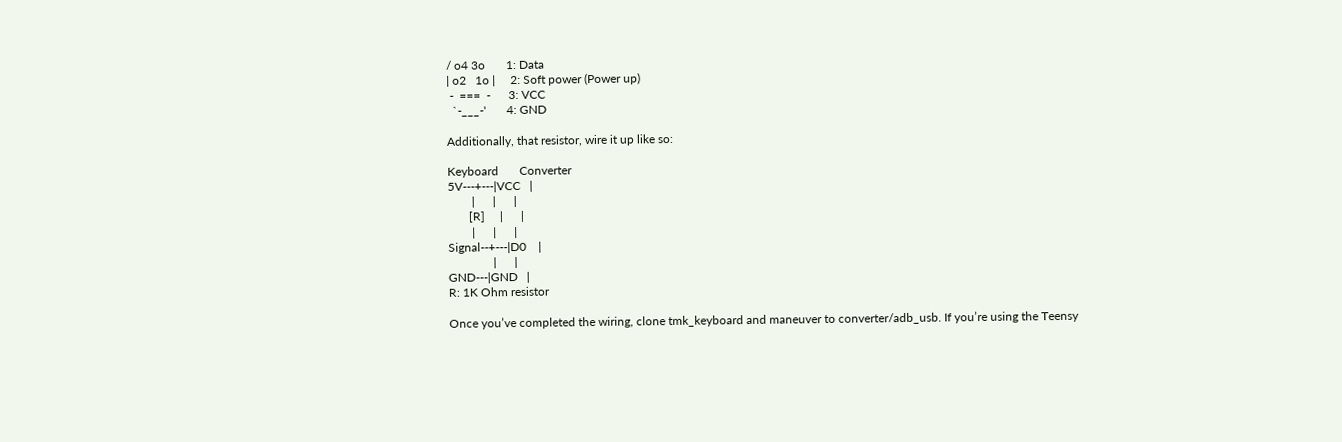/ o4 3o       1: Data
| o2   1o |     2: Soft power (Power up)
 -  ===  -      3: VCC
  `-___-'       4: GND

Additionally, that resistor, wire it up like so:

Keyboard       Converter
5V---+---|VCC   |
        |      |      |
       [R]     |      |
        |      |      |
Signal--+---|D0    |
               |      |
GND---|GND   |
R: 1K Ohm resistor

Once you’ve completed the wiring, clone tmk_keyboard and maneuver to converter/adb_usb. If you’re using the Teensy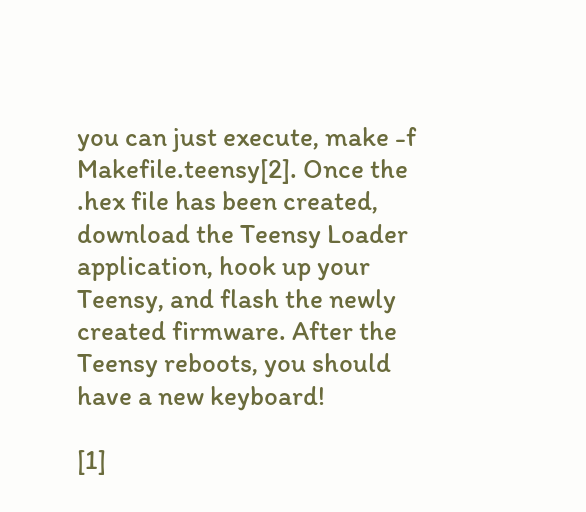you can just execute, make -f Makefile.teensy[2]. Once the .hex file has been created, download the Teensy Loader application, hook up your Teensy, and flash the newly created firmware. After the Teensy reboots, you should have a new keyboard!

[1]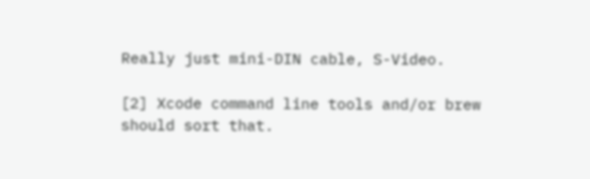Really just mini-DIN cable, S-Video.

[2] Xcode command line tools and/or brew should sort that.